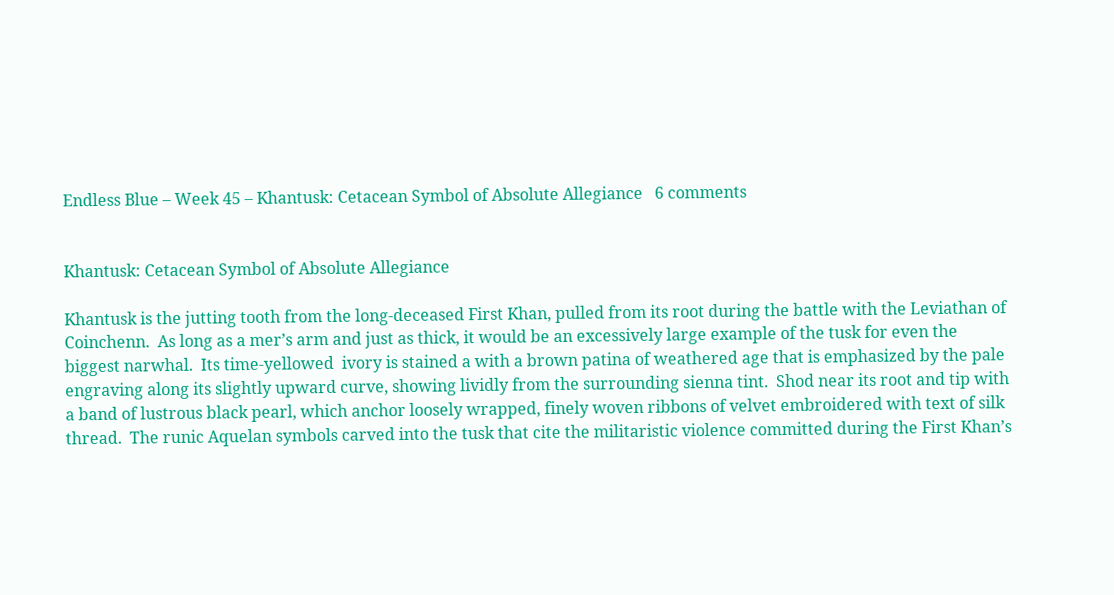Endless Blue – Week 45 – Khantusk: Cetacean Symbol of Absolute Allegiance   6 comments


Khantusk: Cetacean Symbol of Absolute Allegiance

Khantusk is the jutting tooth from the long-deceased First Khan, pulled from its root during the battle with the Leviathan of Coinchenn.  As long as a mer’s arm and just as thick, it would be an excessively large example of the tusk for even the biggest narwhal.  Its time-yellowed  ivory is stained a with a brown patina of weathered age that is emphasized by the pale engraving along its slightly upward curve, showing lividly from the surrounding sienna tint.  Shod near its root and tip with a band of lustrous black pearl, which anchor loosely wrapped, finely woven ribbons of velvet embroidered with text of silk thread.  The runic Aquelan symbols carved into the tusk that cite the militaristic violence committed during the First Khan’s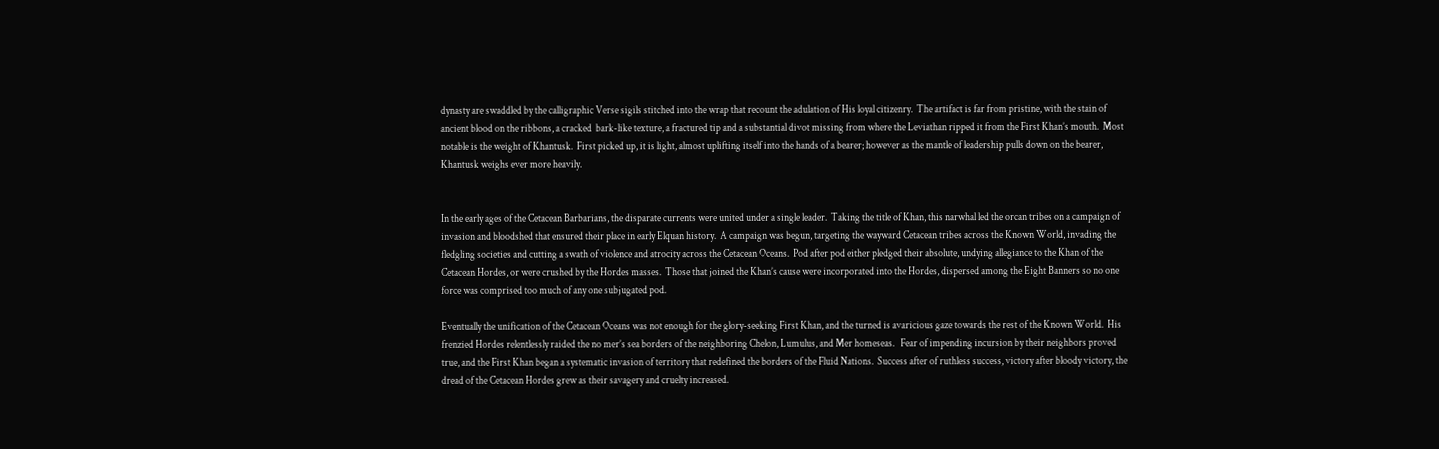dynasty are swaddled by the calligraphic Verse sigils stitched into the wrap that recount the adulation of His loyal citizenry.  The artifact is far from pristine, with the stain of ancient blood on the ribbons, a cracked  bark-like texture, a fractured tip and a substantial divot missing from where the Leviathan ripped it from the First Khan’s mouth.  Most notable is the weight of Khantusk.  First picked up, it is light, almost uplifting itself into the hands of a bearer; however as the mantle of leadership pulls down on the bearer, Khantusk weighs ever more heavily.


In the early ages of the Cetacean Barbarians, the disparate currents were united under a single leader.  Taking the title of Khan, this narwhal led the orcan tribes on a campaign of invasion and bloodshed that ensured their place in early Elquan history.  A campaign was begun, targeting the wayward Cetacean tribes across the Known World, invading the fledgling societies and cutting a swath of violence and atrocity across the Cetacean Oceans.  Pod after pod either pledged their absolute, undying allegiance to the Khan of the Cetacean Hordes, or were crushed by the Hordes masses.  Those that joined the Khan’s cause were incorporated into the Hordes, dispersed among the Eight Banners so no one force was comprised too much of any one subjugated pod.

Eventually the unification of the Cetacean Oceans was not enough for the glory-seeking First Khan, and the turned is avaricious gaze towards the rest of the Known World.  His frenzied Hordes relentlessly raided the no mer’s sea borders of the neighboring Chelon, Lumulus, and Mer homeseas.   Fear of impending incursion by their neighbors proved true, and the First Khan began a systematic invasion of territory that redefined the borders of the Fluid Nations.  Success after of ruthless success, victory after bloody victory, the dread of the Cetacean Hordes grew as their savagery and cruelty increased.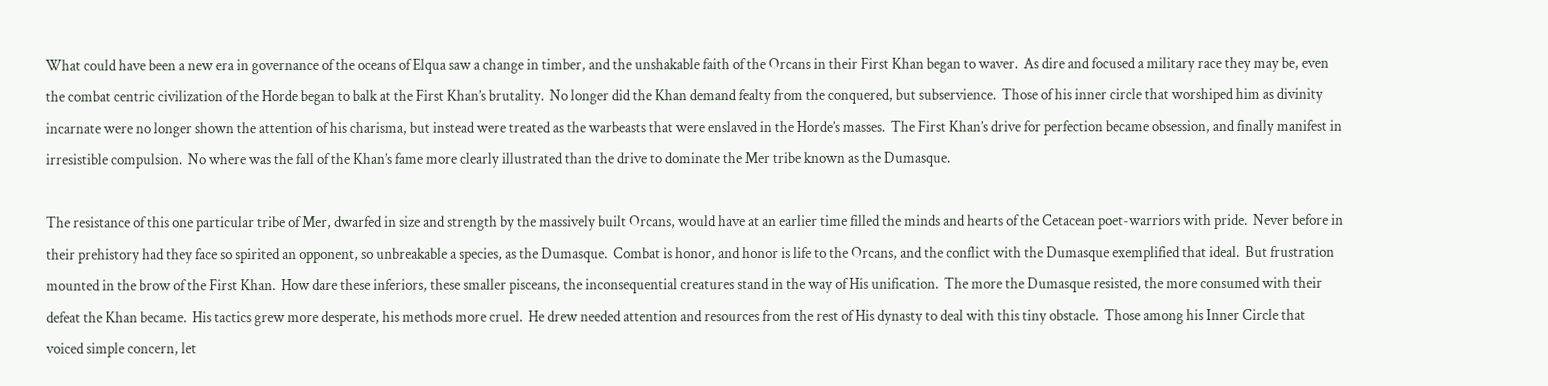What could have been a new era in governance of the oceans of Elqua saw a change in timber, and the unshakable faith of the Orcans in their First Khan began to waver.  As dire and focused a military race they may be, even the combat centric civilization of the Horde began to balk at the First Khan’s brutality.  No longer did the Khan demand fealty from the conquered, but subservience.  Those of his inner circle that worshiped him as divinity incarnate were no longer shown the attention of his charisma, but instead were treated as the warbeasts that were enslaved in the Horde’s masses.  The First Khan’s drive for perfection became obsession, and finally manifest in irresistible compulsion.  No where was the fall of the Khan’s fame more clearly illustrated than the drive to dominate the Mer tribe known as the Dumasque.

The resistance of this one particular tribe of Mer, dwarfed in size and strength by the massively built Orcans, would have at an earlier time filled the minds and hearts of the Cetacean poet-warriors with pride.  Never before in their prehistory had they face so spirited an opponent, so unbreakable a species, as the Dumasque.  Combat is honor, and honor is life to the Orcans, and the conflict with the Dumasque exemplified that ideal.  But frustration mounted in the brow of the First Khan.  How dare these inferiors, these smaller pisceans, the inconsequential creatures stand in the way of His unification.  The more the Dumasque resisted, the more consumed with their defeat the Khan became.  His tactics grew more desperate, his methods more cruel.  He drew needed attention and resources from the rest of His dynasty to deal with this tiny obstacle.  Those among his Inner Circle that voiced simple concern, let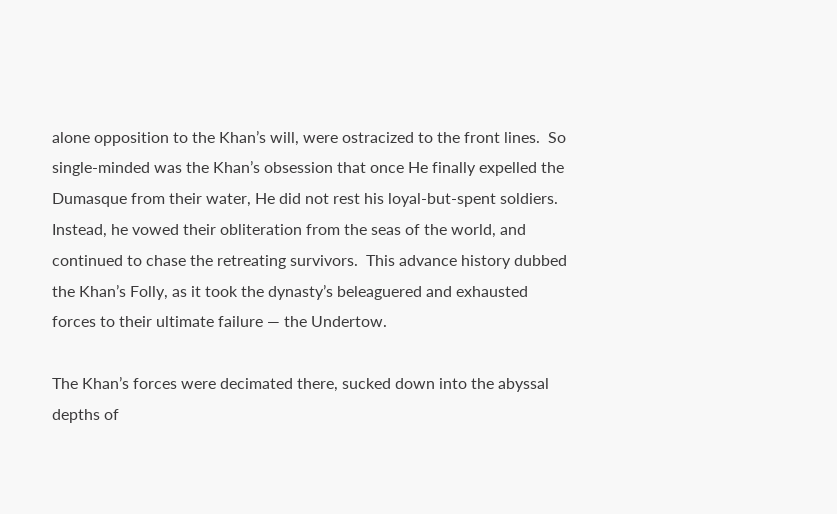alone opposition to the Khan’s will, were ostracized to the front lines.  So single-minded was the Khan’s obsession that once He finally expelled the Dumasque from their water, He did not rest his loyal-but-spent soldiers.  Instead, he vowed their obliteration from the seas of the world, and continued to chase the retreating survivors.  This advance history dubbed the Khan’s Folly, as it took the dynasty’s beleaguered and exhausted forces to their ultimate failure — the Undertow.

The Khan’s forces were decimated there, sucked down into the abyssal depths of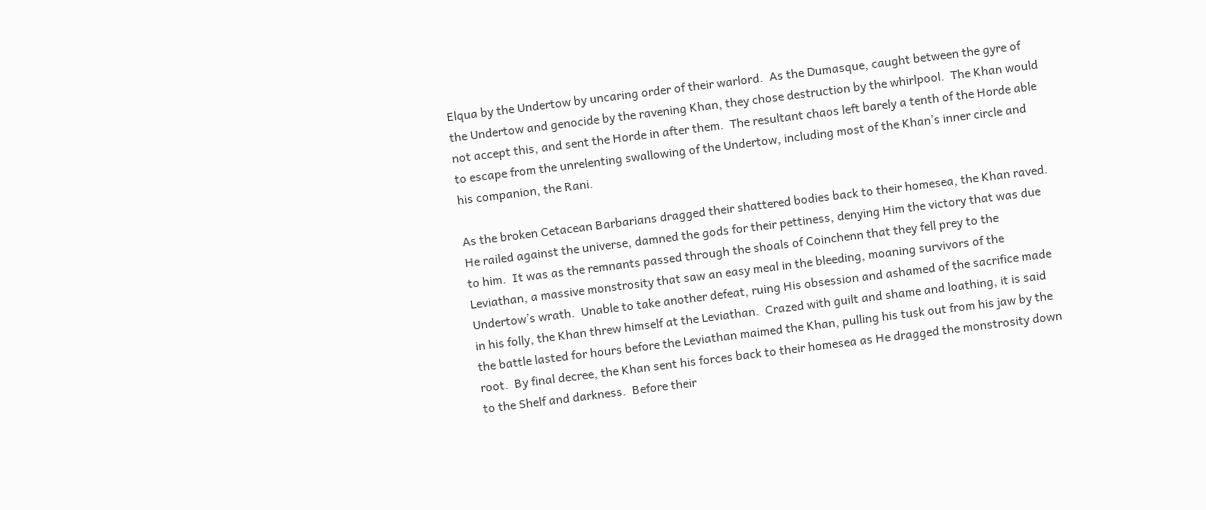Elqua by the Undertow by uncaring order of their warlord.  As the Dumasque, caught between the gyre of the Undertow and genocide by the ravening Khan, they chose destruction by the whirlpool.  The Khan would not accept this, and sent the Horde in after them.  The resultant chaos left barely a tenth of the Horde able to escape from the unrelenting swallowing of the Undertow, including most of the Khan’s inner circle and his companion, the Rani.

As the broken Cetacean Barbarians dragged their shattered bodies back to their homesea, the Khan raved.  He railed against the universe, damned the gods for their pettiness, denying Him the victory that was due to him.  It was as the remnants passed through the shoals of Coinchenn that they fell prey to the Leviathan, a massive monstrosity that saw an easy meal in the bleeding, moaning survivors of the Undertow’s wrath.  Unable to take another defeat, ruing His obsession and ashamed of the sacrifice made in his folly, the Khan threw himself at the Leviathan.  Crazed with guilt and shame and loathing, it is said the battle lasted for hours before the Leviathan maimed the Khan, pulling his tusk out from his jaw by the root.  By final decree, the Khan sent his forces back to their homesea as He dragged the monstrosity down to the Shelf and darkness.  Before their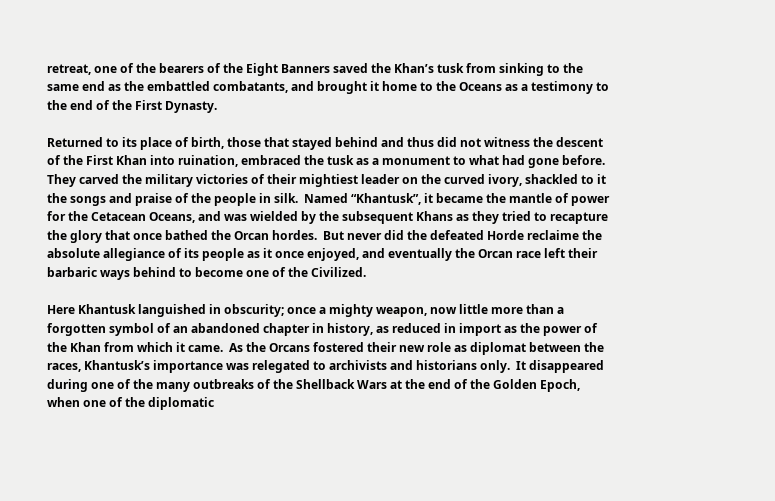retreat, one of the bearers of the Eight Banners saved the Khan’s tusk from sinking to the same end as the embattled combatants, and brought it home to the Oceans as a testimony to the end of the First Dynasty.

Returned to its place of birth, those that stayed behind and thus did not witness the descent of the First Khan into ruination, embraced the tusk as a monument to what had gone before.  They carved the military victories of their mightiest leader on the curved ivory, shackled to it the songs and praise of the people in silk.  Named “Khantusk”, it became the mantle of power for the Cetacean Oceans, and was wielded by the subsequent Khans as they tried to recapture the glory that once bathed the Orcan hordes.  But never did the defeated Horde reclaime the absolute allegiance of its people as it once enjoyed, and eventually the Orcan race left their barbaric ways behind to become one of the Civilized.

Here Khantusk languished in obscurity; once a mighty weapon, now little more than a forgotten symbol of an abandoned chapter in history, as reduced in import as the power of the Khan from which it came.  As the Orcans fostered their new role as diplomat between the races, Khantusk’s importance was relegated to archivists and historians only.  It disappeared during one of the many outbreaks of the Shellback Wars at the end of the Golden Epoch, when one of the diplomatic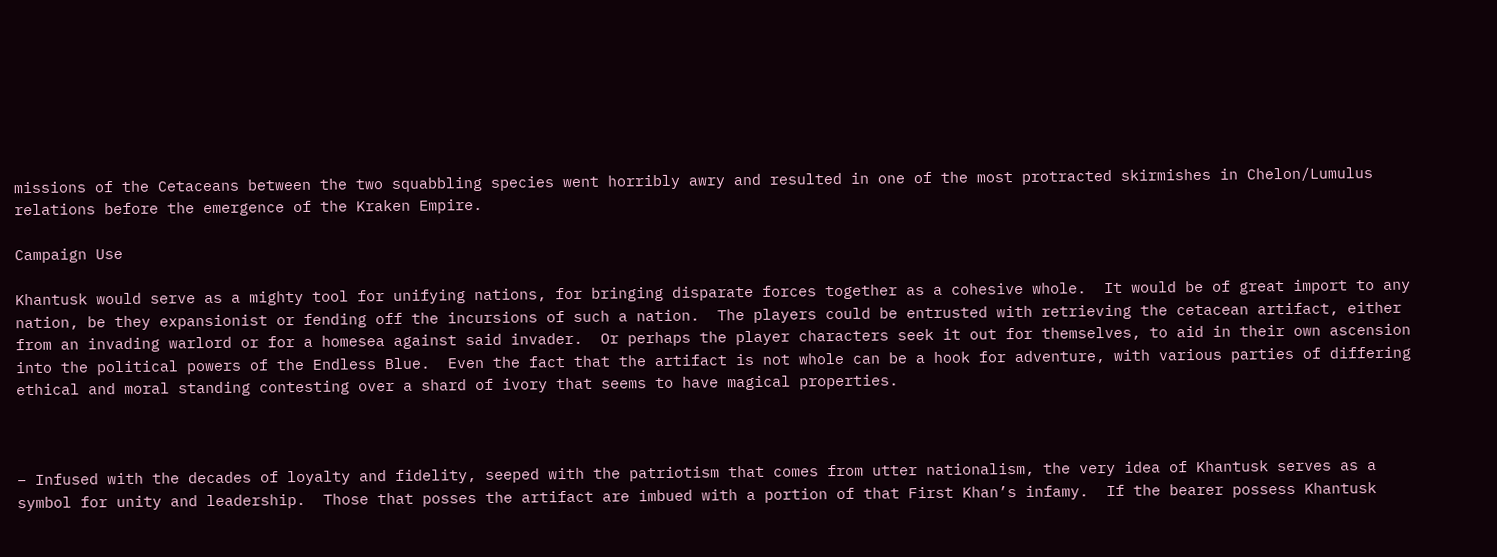missions of the Cetaceans between the two squabbling species went horribly awry and resulted in one of the most protracted skirmishes in Chelon/Lumulus relations before the emergence of the Kraken Empire.

Campaign Use

Khantusk would serve as a mighty tool for unifying nations, for bringing disparate forces together as a cohesive whole.  It would be of great import to any nation, be they expansionist or fending off the incursions of such a nation.  The players could be entrusted with retrieving the cetacean artifact, either from an invading warlord or for a homesea against said invader.  Or perhaps the player characters seek it out for themselves, to aid in their own ascension into the political powers of the Endless Blue.  Even the fact that the artifact is not whole can be a hook for adventure, with various parties of differing ethical and moral standing contesting over a shard of ivory that seems to have magical properties.



– Infused with the decades of loyalty and fidelity, seeped with the patriotism that comes from utter nationalism, the very idea of Khantusk serves as a symbol for unity and leadership.  Those that posses the artifact are imbued with a portion of that First Khan’s infamy.  If the bearer possess Khantusk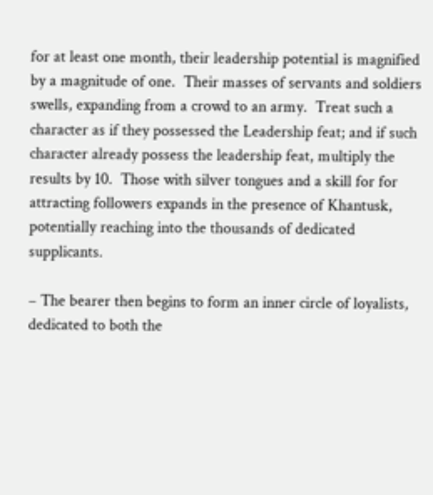for at least one month, their leadership potential is magnified by a magnitude of one.  Their masses of servants and soldiers swells, expanding from a crowd to an army.  Treat such a character as if they possessed the Leadership feat; and if such character already possess the leadership feat, multiply the results by 10.  Those with silver tongues and a skill for for attracting followers expands in the presence of Khantusk, potentially reaching into the thousands of dedicated supplicants.

– The bearer then begins to form an inner circle of loyalists, dedicated to both the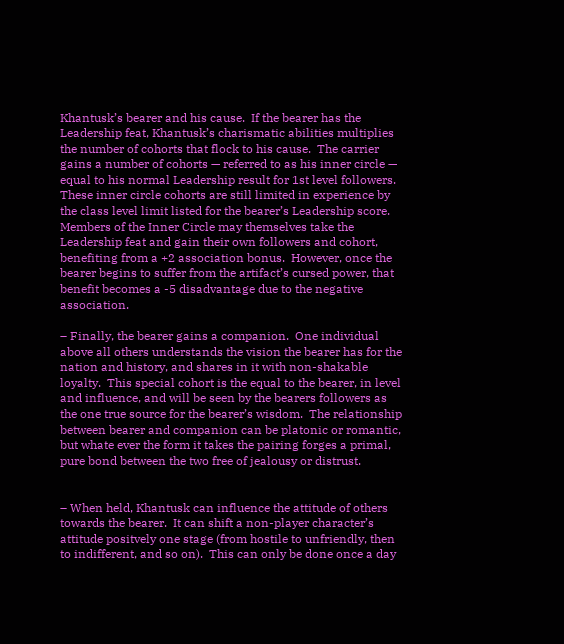Khantusk’s bearer and his cause.  If the bearer has the Leadership feat, Khantusk’s charismatic abilities multiplies the number of cohorts that flock to his cause.  The carrier gains a number of cohorts — referred to as his inner circle — equal to his normal Leadership result for 1st level followers.  These inner circle cohorts are still limited in experience by the class level limit listed for the bearer’s Leadership score.  Members of the Inner Circle may themselves take the Leadership feat and gain their own followers and cohort, benefiting from a +2 association bonus.  However, once the bearer begins to suffer from the artifact’s cursed power, that benefit becomes a -5 disadvantage due to the negative association.

– Finally, the bearer gains a companion.  One individual above all others understands the vision the bearer has for the nation and history, and shares in it with non-shakable loyalty.  This special cohort is the equal to the bearer, in level and influence, and will be seen by the bearers followers as the one true source for the bearer’s wisdom.  The relationship between bearer and companion can be platonic or romantic, but whate ever the form it takes the pairing forges a primal, pure bond between the two free of jealousy or distrust.


– When held, Khantusk can influence the attitude of others towards the bearer.  It can shift a non-player character’s attitude positvely one stage (from hostile to unfriendly, then to indifferent, and so on).  This can only be done once a day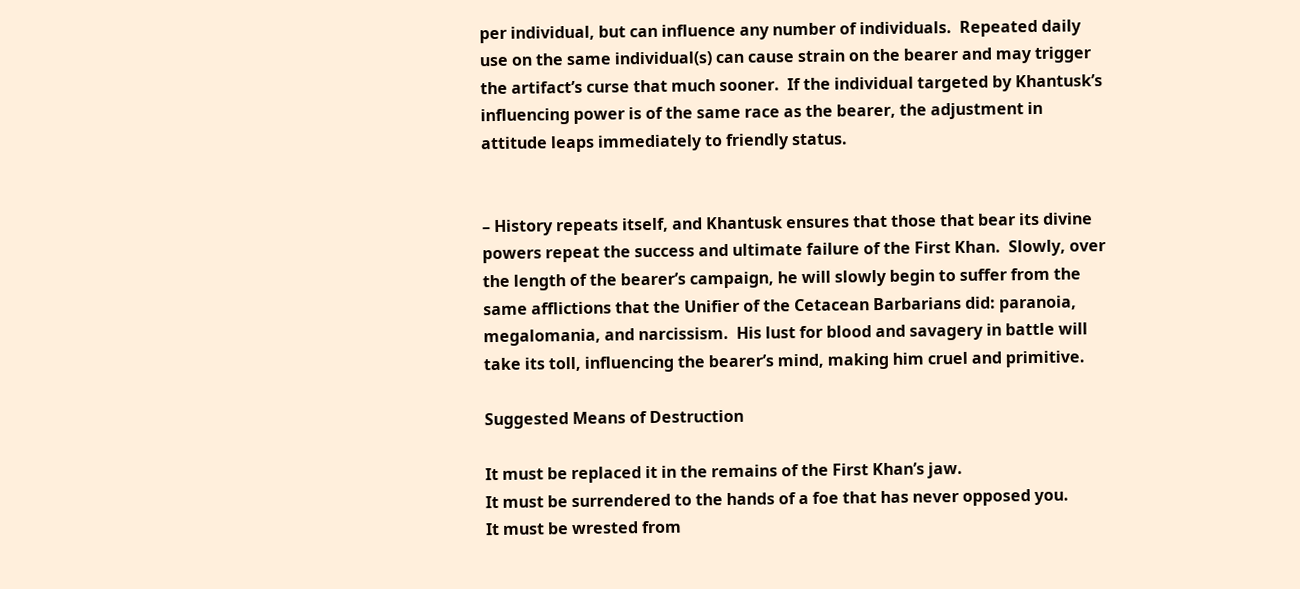per individual, but can influence any number of individuals.  Repeated daily use on the same individual(s) can cause strain on the bearer and may trigger the artifact’s curse that much sooner.  If the individual targeted by Khantusk’s influencing power is of the same race as the bearer, the adjustment in attitude leaps immediately to friendly status.


– History repeats itself, and Khantusk ensures that those that bear its divine powers repeat the success and ultimate failure of the First Khan.  Slowly, over the length of the bearer’s campaign, he will slowly begin to suffer from the same afflictions that the Unifier of the Cetacean Barbarians did: paranoia, megalomania, and narcissism.  His lust for blood and savagery in battle will take its toll, influencing the bearer’s mind, making him cruel and primitive.

Suggested Means of Destruction

It must be replaced it in the remains of the First Khan’s jaw.
It must be surrendered to the hands of a foe that has never opposed you.
It must be wrested from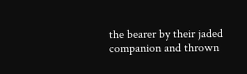the bearer by their jaded companion and thrown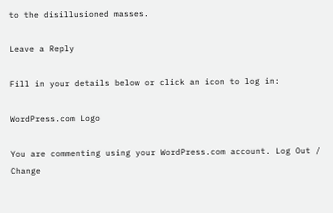to the disillusioned masses.

Leave a Reply

Fill in your details below or click an icon to log in:

WordPress.com Logo

You are commenting using your WordPress.com account. Log Out /  Change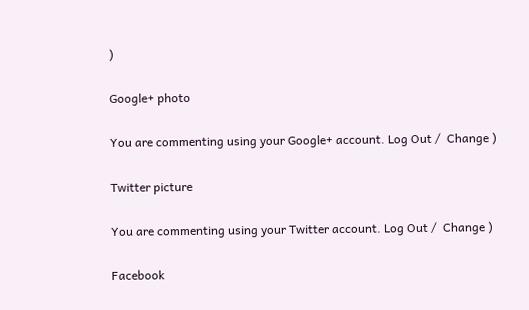)

Google+ photo

You are commenting using your Google+ account. Log Out /  Change )

Twitter picture

You are commenting using your Twitter account. Log Out /  Change )

Facebook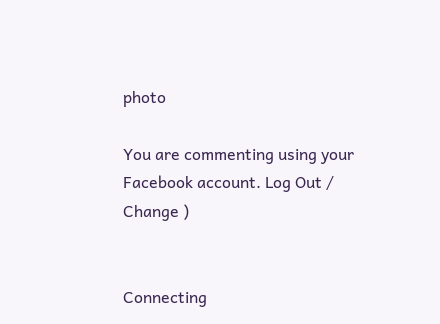photo

You are commenting using your Facebook account. Log Out /  Change )


Connecting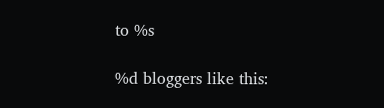to %s

%d bloggers like this: